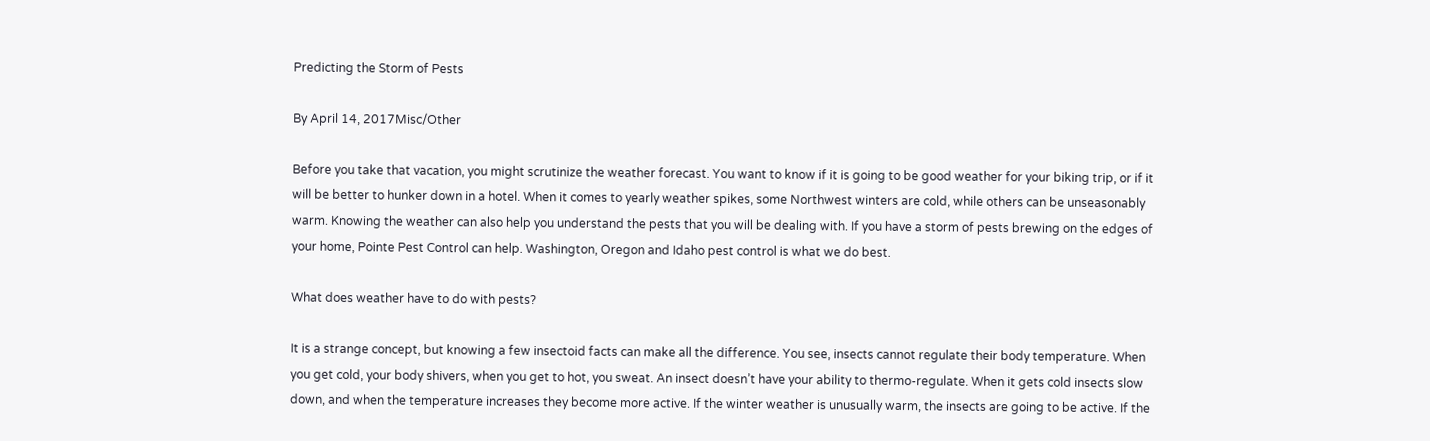Predicting the Storm of Pests

By April 14, 2017Misc/Other

Before you take that vacation, you might scrutinize the weather forecast. You want to know if it is going to be good weather for your biking trip, or if it will be better to hunker down in a hotel. When it comes to yearly weather spikes, some Northwest winters are cold, while others can be unseasonably warm. Knowing the weather can also help you understand the pests that you will be dealing with. If you have a storm of pests brewing on the edges of your home, Pointe Pest Control can help. Washington, Oregon and Idaho pest control is what we do best.

What does weather have to do with pests?

It is a strange concept, but knowing a few insectoid facts can make all the difference. You see, insects cannot regulate their body temperature. When you get cold, your body shivers, when you get to hot, you sweat. An insect doesn’t have your ability to thermo-regulate. When it gets cold insects slow down, and when the temperature increases they become more active. If the winter weather is unusually warm, the insects are going to be active. If the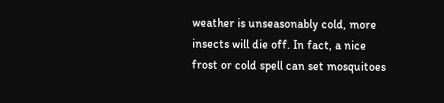weather is unseasonably cold, more insects will die off. In fact, a nice frost or cold spell can set mosquitoes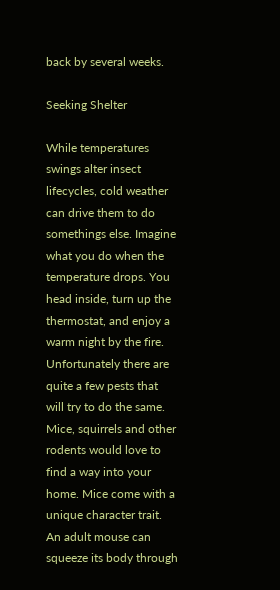back by several weeks.

Seeking Shelter

While temperatures swings alter insect lifecycles, cold weather can drive them to do somethings else. Imagine what you do when the temperature drops. You head inside, turn up the thermostat, and enjoy a warm night by the fire. Unfortunately there are quite a few pests that will try to do the same. Mice, squirrels and other rodents would love to find a way into your home. Mice come with a unique character trait. An adult mouse can squeeze its body through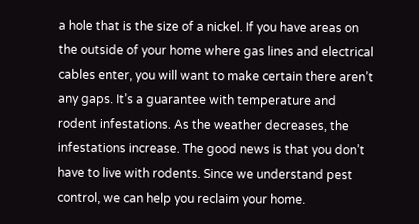a hole that is the size of a nickel. If you have areas on the outside of your home where gas lines and electrical cables enter, you will want to make certain there aren’t any gaps. It’s a guarantee with temperature and rodent infestations. As the weather decreases, the infestations increase. The good news is that you don’t have to live with rodents. Since we understand pest control, we can help you reclaim your home.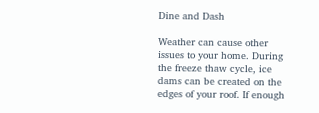Dine and Dash

Weather can cause other issues to your home. During the freeze thaw cycle, ice dams can be created on the edges of your roof. If enough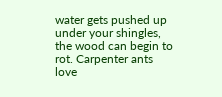water gets pushed up under your shingles, the wood can begin to rot. Carpenter ants love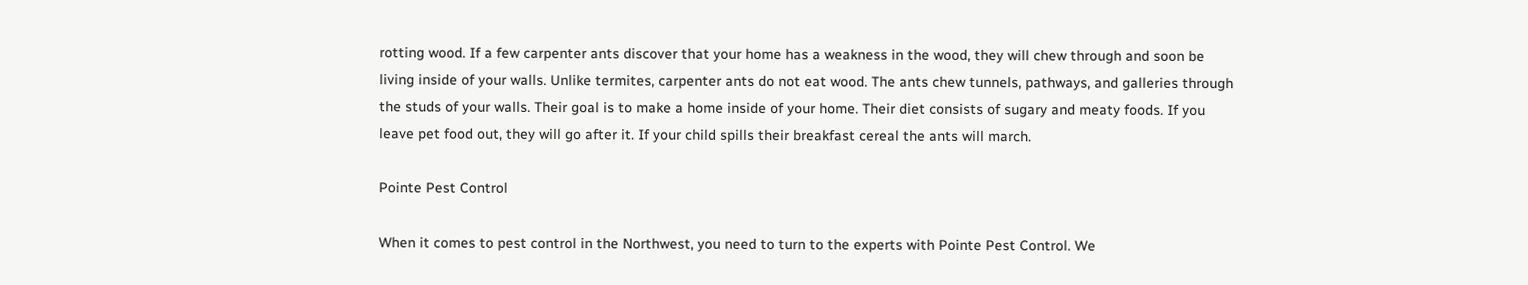rotting wood. If a few carpenter ants discover that your home has a weakness in the wood, they will chew through and soon be living inside of your walls. Unlike termites, carpenter ants do not eat wood. The ants chew tunnels, pathways, and galleries through the studs of your walls. Their goal is to make a home inside of your home. Their diet consists of sugary and meaty foods. If you leave pet food out, they will go after it. If your child spills their breakfast cereal the ants will march.

Pointe Pest Control

When it comes to pest control in the Northwest, you need to turn to the experts with Pointe Pest Control. We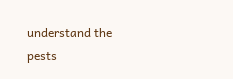understand the pests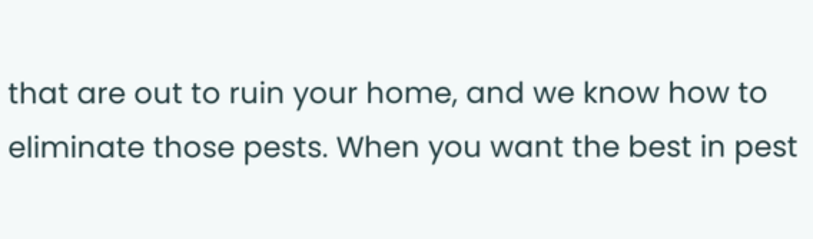that are out to ruin your home, and we know how to eliminate those pests. When you want the best in pest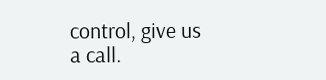control, give us a call.